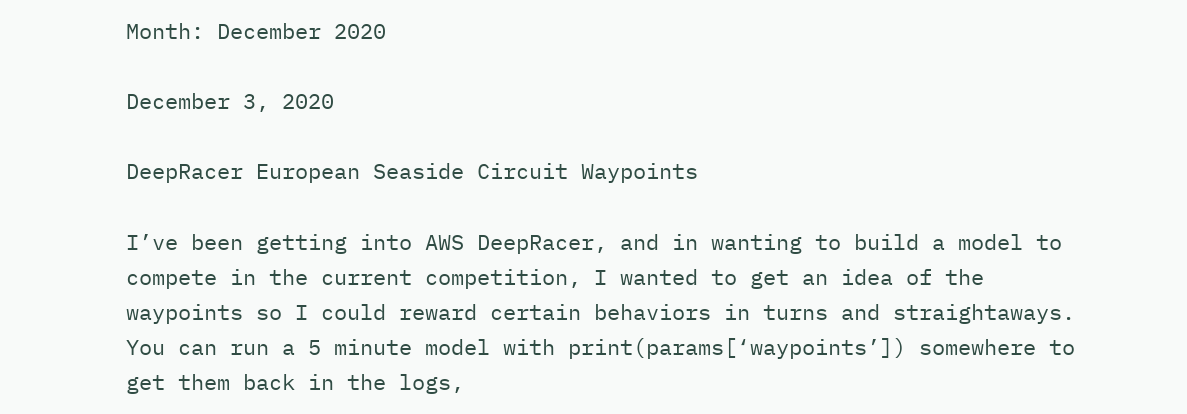Month: December 2020

December 3, 2020

DeepRacer European Seaside Circuit Waypoints

I’ve been getting into AWS DeepRacer, and in wanting to build a model to compete in the current competition, I wanted to get an idea of the waypoints so I could reward certain behaviors in turns and straightaways. You can run a 5 minute model with print(params[‘waypoints’]) somewhere to get them back in the logs,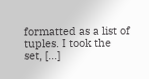formatted as a list of tuples. I took the set, […]